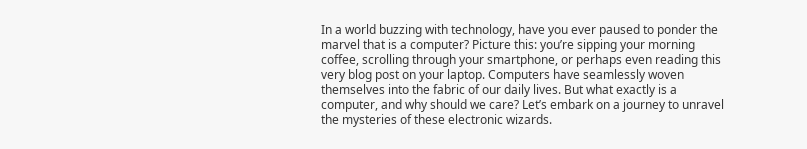In a world buzzing with technology, have you ever paused to ponder the marvel that is a computer? Picture this: you’re sipping your morning coffee, scrolling through your smartphone, or perhaps even reading this very blog post on your laptop. Computers have seamlessly woven themselves into the fabric of our daily lives. But what exactly is a computer, and why should we care? Let’s embark on a journey to unravel the mysteries of these electronic wizards.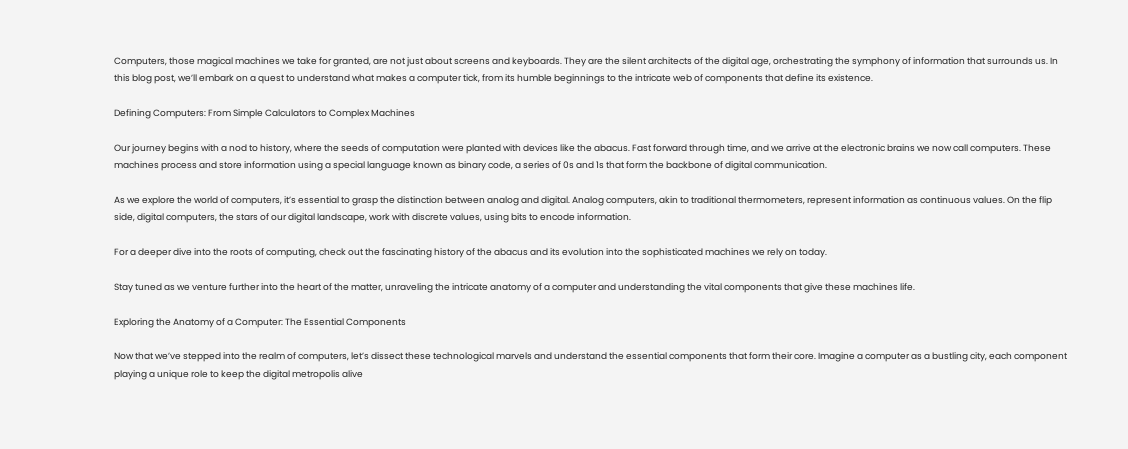Computers, those magical machines we take for granted, are not just about screens and keyboards. They are the silent architects of the digital age, orchestrating the symphony of information that surrounds us. In this blog post, we’ll embark on a quest to understand what makes a computer tick, from its humble beginnings to the intricate web of components that define its existence.

Defining Computers: From Simple Calculators to Complex Machines

Our journey begins with a nod to history, where the seeds of computation were planted with devices like the abacus. Fast forward through time, and we arrive at the electronic brains we now call computers. These machines process and store information using a special language known as binary code, a series of 0s and 1s that form the backbone of digital communication.

As we explore the world of computers, it’s essential to grasp the distinction between analog and digital. Analog computers, akin to traditional thermometers, represent information as continuous values. On the flip side, digital computers, the stars of our digital landscape, work with discrete values, using bits to encode information.

For a deeper dive into the roots of computing, check out the fascinating history of the abacus and its evolution into the sophisticated machines we rely on today.

Stay tuned as we venture further into the heart of the matter, unraveling the intricate anatomy of a computer and understanding the vital components that give these machines life.

Exploring the Anatomy of a Computer: The Essential Components

Now that we’ve stepped into the realm of computers, let’s dissect these technological marvels and understand the essential components that form their core. Imagine a computer as a bustling city, each component playing a unique role to keep the digital metropolis alive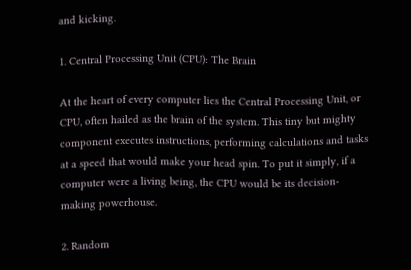and kicking.

1. Central Processing Unit (CPU): The Brain

At the heart of every computer lies the Central Processing Unit, or CPU, often hailed as the brain of the system. This tiny but mighty component executes instructions, performing calculations and tasks at a speed that would make your head spin. To put it simply, if a computer were a living being, the CPU would be its decision-making powerhouse.

2. Random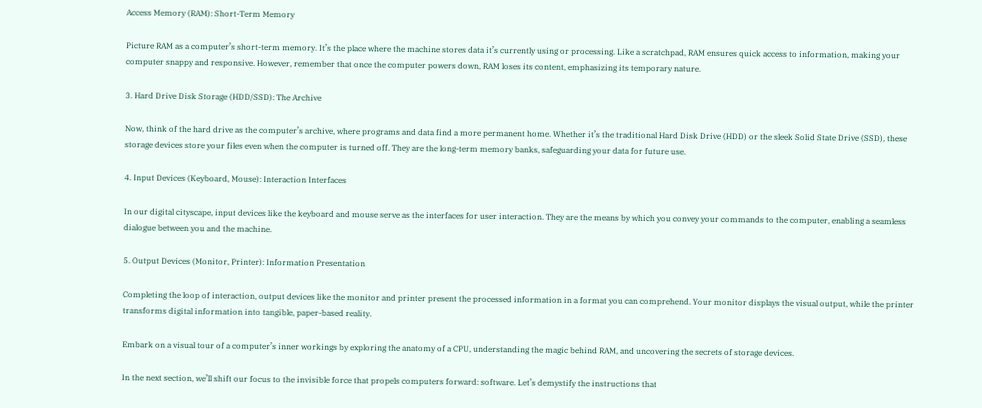Access Memory (RAM): Short-Term Memory

Picture RAM as a computer’s short-term memory. It’s the place where the machine stores data it’s currently using or processing. Like a scratchpad, RAM ensures quick access to information, making your computer snappy and responsive. However, remember that once the computer powers down, RAM loses its content, emphasizing its temporary nature.

3. Hard Drive Disk Storage (HDD/SSD): The Archive

Now, think of the hard drive as the computer’s archive, where programs and data find a more permanent home. Whether it’s the traditional Hard Disk Drive (HDD) or the sleek Solid State Drive (SSD), these storage devices store your files even when the computer is turned off. They are the long-term memory banks, safeguarding your data for future use.

4. Input Devices (Keyboard, Mouse): Interaction Interfaces

In our digital cityscape, input devices like the keyboard and mouse serve as the interfaces for user interaction. They are the means by which you convey your commands to the computer, enabling a seamless dialogue between you and the machine.

5. Output Devices (Monitor, Printer): Information Presentation

Completing the loop of interaction, output devices like the monitor and printer present the processed information in a format you can comprehend. Your monitor displays the visual output, while the printer transforms digital information into tangible, paper-based reality.

Embark on a visual tour of a computer’s inner workings by exploring the anatomy of a CPU, understanding the magic behind RAM, and uncovering the secrets of storage devices.

In the next section, we’ll shift our focus to the invisible force that propels computers forward: software. Let’s demystify the instructions that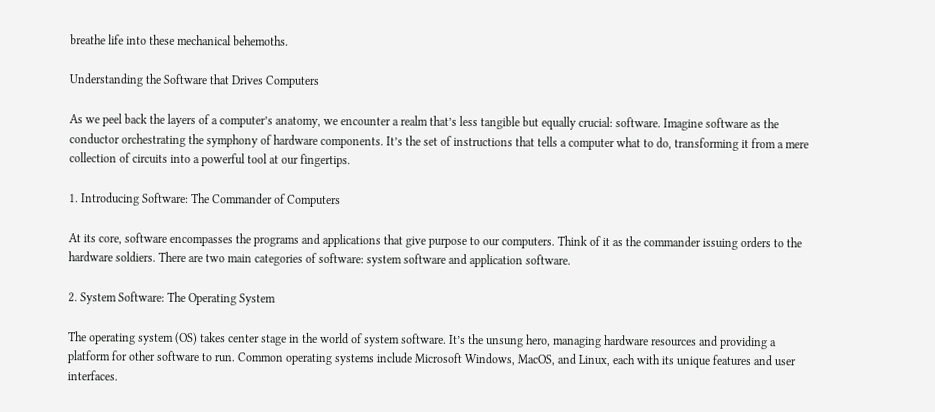breathe life into these mechanical behemoths.

Understanding the Software that Drives Computers

As we peel back the layers of a computer’s anatomy, we encounter a realm that’s less tangible but equally crucial: software. Imagine software as the conductor orchestrating the symphony of hardware components. It’s the set of instructions that tells a computer what to do, transforming it from a mere collection of circuits into a powerful tool at our fingertips.

1. Introducing Software: The Commander of Computers

At its core, software encompasses the programs and applications that give purpose to our computers. Think of it as the commander issuing orders to the hardware soldiers. There are two main categories of software: system software and application software.

2. System Software: The Operating System

The operating system (OS) takes center stage in the world of system software. It’s the unsung hero, managing hardware resources and providing a platform for other software to run. Common operating systems include Microsoft Windows, MacOS, and Linux, each with its unique features and user interfaces.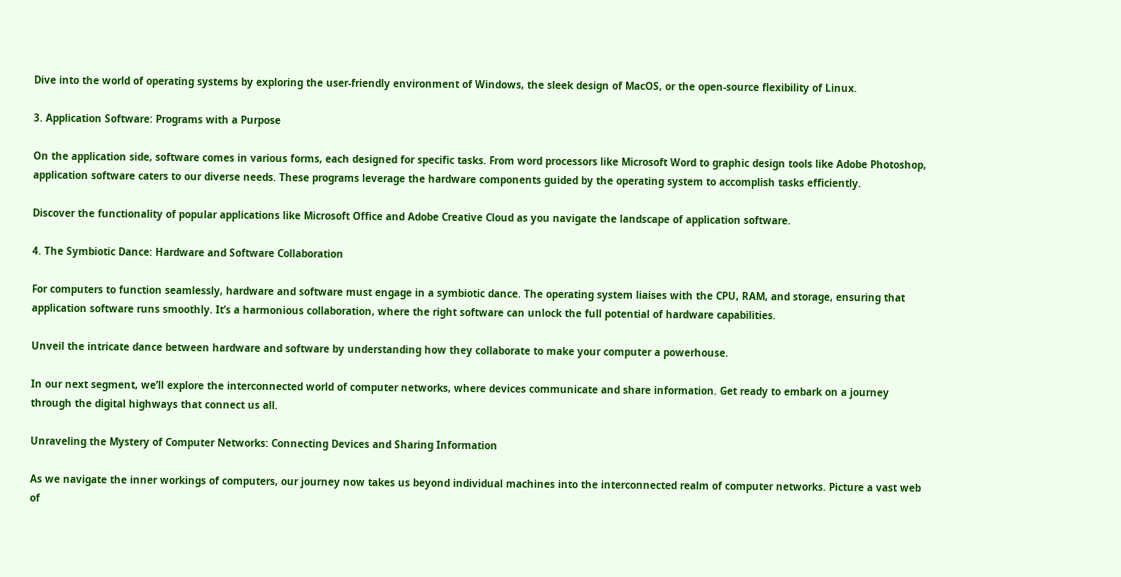Dive into the world of operating systems by exploring the user-friendly environment of Windows, the sleek design of MacOS, or the open-source flexibility of Linux.

3. Application Software: Programs with a Purpose

On the application side, software comes in various forms, each designed for specific tasks. From word processors like Microsoft Word to graphic design tools like Adobe Photoshop, application software caters to our diverse needs. These programs leverage the hardware components guided by the operating system to accomplish tasks efficiently.

Discover the functionality of popular applications like Microsoft Office and Adobe Creative Cloud as you navigate the landscape of application software.

4. The Symbiotic Dance: Hardware and Software Collaboration

For computers to function seamlessly, hardware and software must engage in a symbiotic dance. The operating system liaises with the CPU, RAM, and storage, ensuring that application software runs smoothly. It’s a harmonious collaboration, where the right software can unlock the full potential of hardware capabilities.

Unveil the intricate dance between hardware and software by understanding how they collaborate to make your computer a powerhouse.

In our next segment, we’ll explore the interconnected world of computer networks, where devices communicate and share information. Get ready to embark on a journey through the digital highways that connect us all.

Unraveling the Mystery of Computer Networks: Connecting Devices and Sharing Information

As we navigate the inner workings of computers, our journey now takes us beyond individual machines into the interconnected realm of computer networks. Picture a vast web of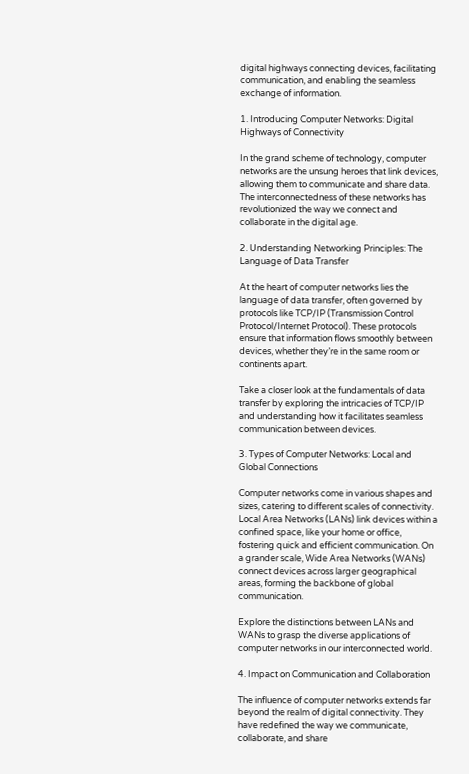digital highways connecting devices, facilitating communication, and enabling the seamless exchange of information.

1. Introducing Computer Networks: Digital Highways of Connectivity

In the grand scheme of technology, computer networks are the unsung heroes that link devices, allowing them to communicate and share data. The interconnectedness of these networks has revolutionized the way we connect and collaborate in the digital age.

2. Understanding Networking Principles: The Language of Data Transfer

At the heart of computer networks lies the language of data transfer, often governed by protocols like TCP/IP (Transmission Control Protocol/Internet Protocol). These protocols ensure that information flows smoothly between devices, whether they’re in the same room or continents apart.

Take a closer look at the fundamentals of data transfer by exploring the intricacies of TCP/IP and understanding how it facilitates seamless communication between devices.

3. Types of Computer Networks: Local and Global Connections

Computer networks come in various shapes and sizes, catering to different scales of connectivity. Local Area Networks (LANs) link devices within a confined space, like your home or office, fostering quick and efficient communication. On a grander scale, Wide Area Networks (WANs) connect devices across larger geographical areas, forming the backbone of global communication.

Explore the distinctions between LANs and WANs to grasp the diverse applications of computer networks in our interconnected world.

4. Impact on Communication and Collaboration

The influence of computer networks extends far beyond the realm of digital connectivity. They have redefined the way we communicate, collaborate, and share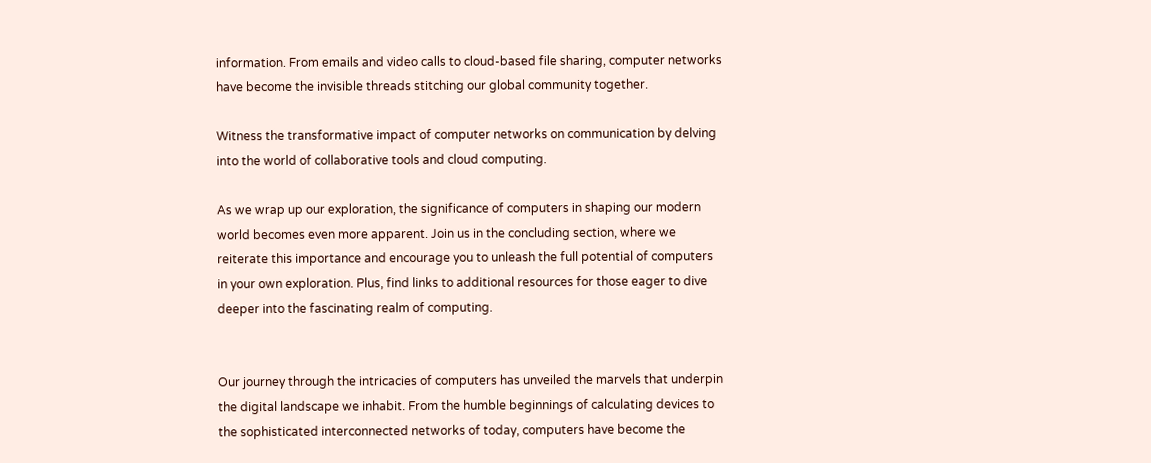information. From emails and video calls to cloud-based file sharing, computer networks have become the invisible threads stitching our global community together.

Witness the transformative impact of computer networks on communication by delving into the world of collaborative tools and cloud computing.

As we wrap up our exploration, the significance of computers in shaping our modern world becomes even more apparent. Join us in the concluding section, where we reiterate this importance and encourage you to unleash the full potential of computers in your own exploration. Plus, find links to additional resources for those eager to dive deeper into the fascinating realm of computing.


Our journey through the intricacies of computers has unveiled the marvels that underpin the digital landscape we inhabit. From the humble beginnings of calculating devices to the sophisticated interconnected networks of today, computers have become the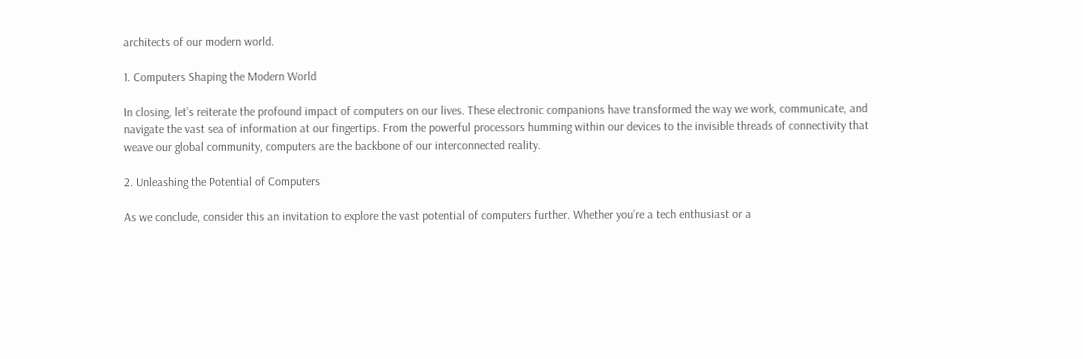architects of our modern world.

1. Computers Shaping the Modern World

In closing, let’s reiterate the profound impact of computers on our lives. These electronic companions have transformed the way we work, communicate, and navigate the vast sea of information at our fingertips. From the powerful processors humming within our devices to the invisible threads of connectivity that weave our global community, computers are the backbone of our interconnected reality.

2. Unleashing the Potential of Computers

As we conclude, consider this an invitation to explore the vast potential of computers further. Whether you’re a tech enthusiast or a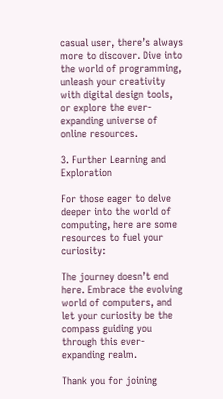casual user, there’s always more to discover. Dive into the world of programming, unleash your creativity with digital design tools, or explore the ever-expanding universe of online resources.

3. Further Learning and Exploration

For those eager to delve deeper into the world of computing, here are some resources to fuel your curiosity:

The journey doesn’t end here. Embrace the evolving world of computers, and let your curiosity be the compass guiding you through this ever-expanding realm.

Thank you for joining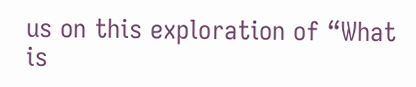us on this exploration of “What is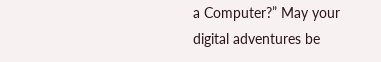a Computer?” May your digital adventures be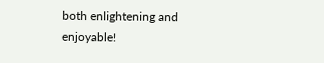both enlightening and enjoyable!